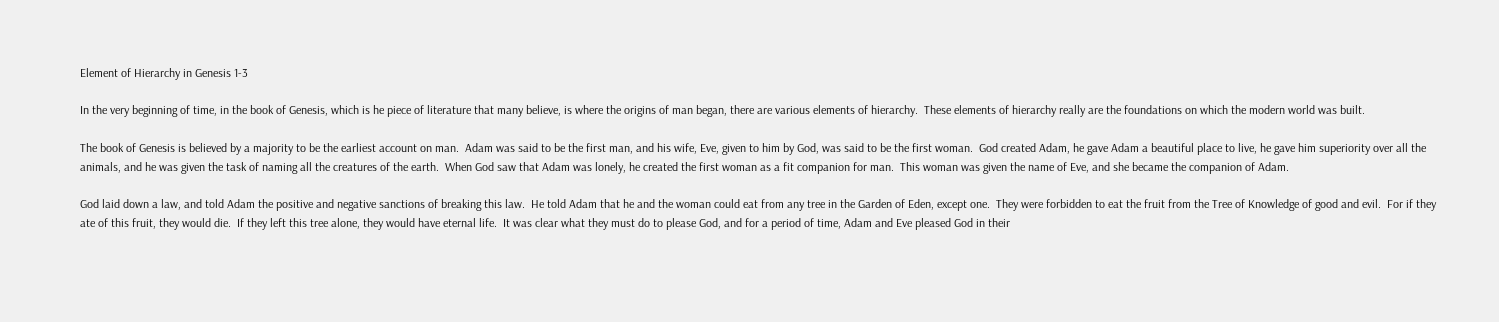Element of Hierarchy in Genesis 1-3

In the very beginning of time, in the book of Genesis, which is he piece of literature that many believe, is where the origins of man began, there are various elements of hierarchy.  These elements of hierarchy really are the foundations on which the modern world was built.

The book of Genesis is believed by a majority to be the earliest account on man.  Adam was said to be the first man, and his wife, Eve, given to him by God, was said to be the first woman.  God created Adam, he gave Adam a beautiful place to live, he gave him superiority over all the animals, and he was given the task of naming all the creatures of the earth.  When God saw that Adam was lonely, he created the first woman as a fit companion for man.  This woman was given the name of Eve, and she became the companion of Adam.

God laid down a law, and told Adam the positive and negative sanctions of breaking this law.  He told Adam that he and the woman could eat from any tree in the Garden of Eden, except one.  They were forbidden to eat the fruit from the Tree of Knowledge of good and evil.  For if they ate of this fruit, they would die.  If they left this tree alone, they would have eternal life.  It was clear what they must do to please God, and for a period of time, Adam and Eve pleased God in their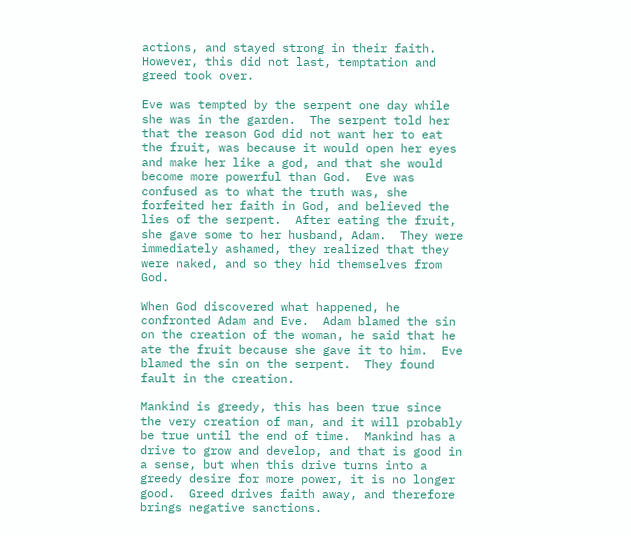actions, and stayed strong in their faith.  However, this did not last, temptation and greed took over.

Eve was tempted by the serpent one day while she was in the garden.  The serpent told her that the reason God did not want her to eat the fruit, was because it would open her eyes and make her like a god, and that she would become more powerful than God.  Eve was confused as to what the truth was, she forfeited her faith in God, and believed the lies of the serpent.  After eating the fruit, she gave some to her husband, Adam.  They were immediately ashamed, they realized that they were naked, and so they hid themselves from God.

When God discovered what happened, he confronted Adam and Eve.  Adam blamed the sin on the creation of the woman, he said that he ate the fruit because she gave it to him.  Eve blamed the sin on the serpent.  They found fault in the creation.

Mankind is greedy, this has been true since the very creation of man, and it will probably be true until the end of time.  Mankind has a drive to grow and develop, and that is good in a sense, but when this drive turns into a greedy desire for more power, it is no longer good.  Greed drives faith away, and therefore brings negative sanctions.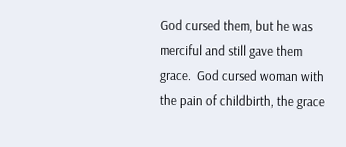God cursed them, but he was merciful and still gave them grace.  God cursed woman with the pain of childbirth, the grace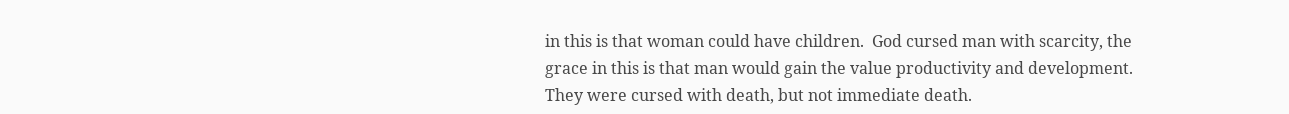in this is that woman could have children.  God cursed man with scarcity, the grace in this is that man would gain the value productivity and development.  They were cursed with death, but not immediate death.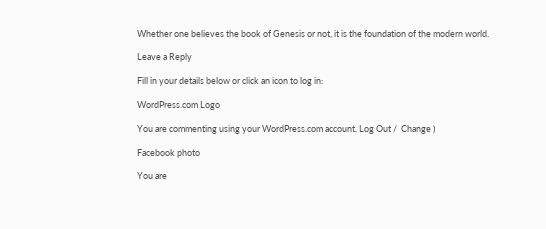Whether one believes the book of Genesis or not, it is the foundation of the modern world.

Leave a Reply

Fill in your details below or click an icon to log in:

WordPress.com Logo

You are commenting using your WordPress.com account. Log Out /  Change )

Facebook photo

You are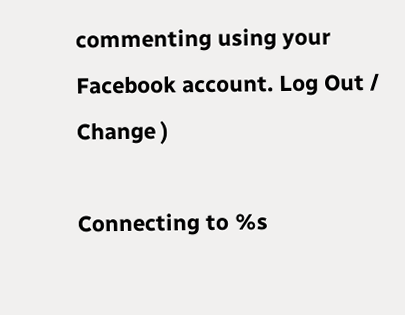commenting using your Facebook account. Log Out /  Change )

Connecting to %s